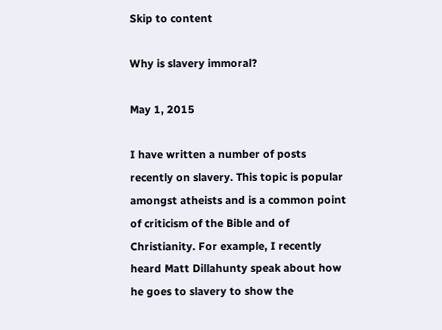Skip to content

Why is slavery immoral?

May 1, 2015

I have written a number of posts recently on slavery. This topic is popular amongst atheists and is a common point of criticism of the Bible and of Christianity. For example, I recently heard Matt Dillahunty speak about how he goes to slavery to show the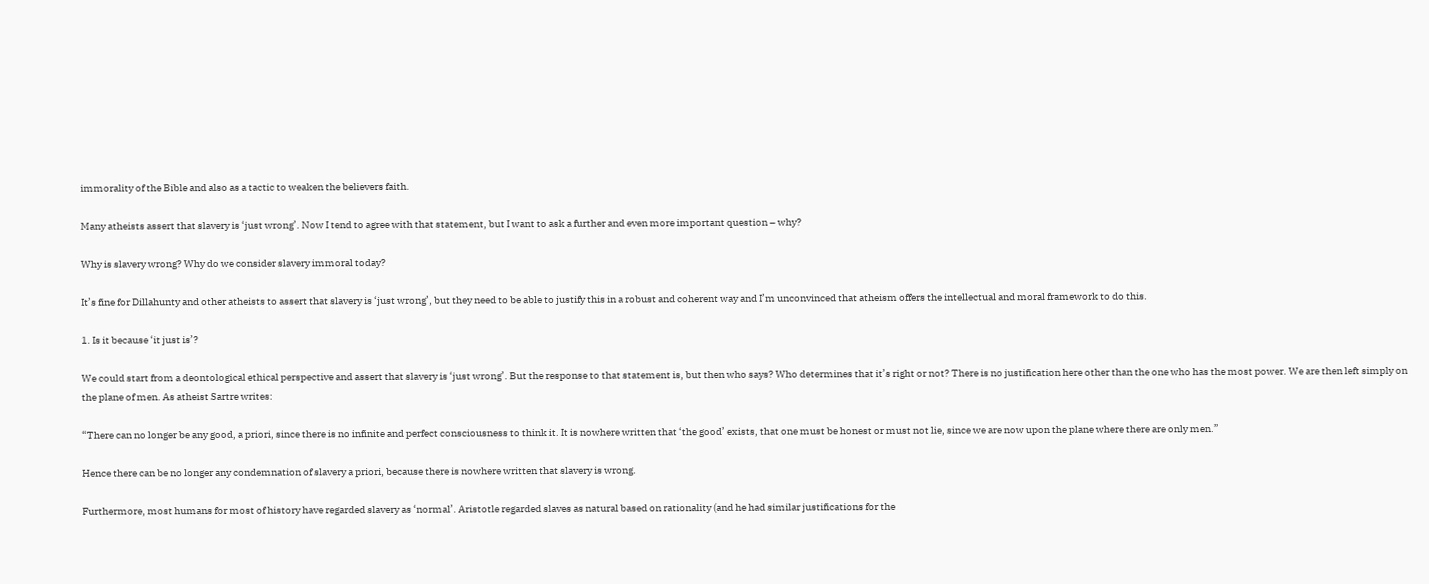immorality of the Bible and also as a tactic to weaken the believers faith.

Many atheists assert that slavery is ‘just wrong’. Now I tend to agree with that statement, but I want to ask a further and even more important question – why?

Why is slavery wrong? Why do we consider slavery immoral today?

It’s fine for Dillahunty and other atheists to assert that slavery is ‘just wrong’, but they need to be able to justify this in a robust and coherent way and I’m unconvinced that atheism offers the intellectual and moral framework to do this.

1. Is it because ‘it just is’?

We could start from a deontological ethical perspective and assert that slavery is ‘just wrong’. But the response to that statement is, but then who says? Who determines that it’s right or not? There is no justification here other than the one who has the most power. We are then left simply on the plane of men. As atheist Sartre writes:

“There can no longer be any good, a priori, since there is no infinite and perfect consciousness to think it. It is nowhere written that ‘the good’ exists, that one must be honest or must not lie, since we are now upon the plane where there are only men.”

Hence there can be no longer any condemnation of slavery a priori, because there is nowhere written that slavery is wrong.

Furthermore, most humans for most of history have regarded slavery as ‘normal’. Aristotle regarded slaves as natural based on rationality (and he had similar justifications for the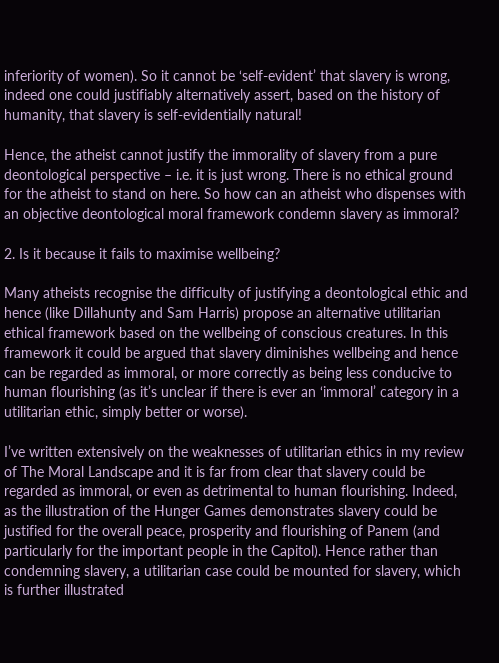inferiority of women). So it cannot be ‘self-evident’ that slavery is wrong, indeed one could justifiably alternatively assert, based on the history of humanity, that slavery is self-evidentially natural!

Hence, the atheist cannot justify the immorality of slavery from a pure deontological perspective – i.e. it is just wrong. There is no ethical ground for the atheist to stand on here. So how can an atheist who dispenses with an objective deontological moral framework condemn slavery as immoral?

2. Is it because it fails to maximise wellbeing?

Many atheists recognise the difficulty of justifying a deontological ethic and hence (like Dillahunty and Sam Harris) propose an alternative utilitarian ethical framework based on the wellbeing of conscious creatures. In this framework it could be argued that slavery diminishes wellbeing and hence can be regarded as immoral, or more correctly as being less conducive to human flourishing (as it’s unclear if there is ever an ‘immoral’ category in a utilitarian ethic, simply better or worse).

I’ve written extensively on the weaknesses of utilitarian ethics in my review of The Moral Landscape and it is far from clear that slavery could be regarded as immoral, or even as detrimental to human flourishing. Indeed, as the illustration of the Hunger Games demonstrates slavery could be justified for the overall peace, prosperity and flourishing of Panem (and particularly for the important people in the Capitol). Hence rather than condemning slavery, a utilitarian case could be mounted for slavery, which is further illustrated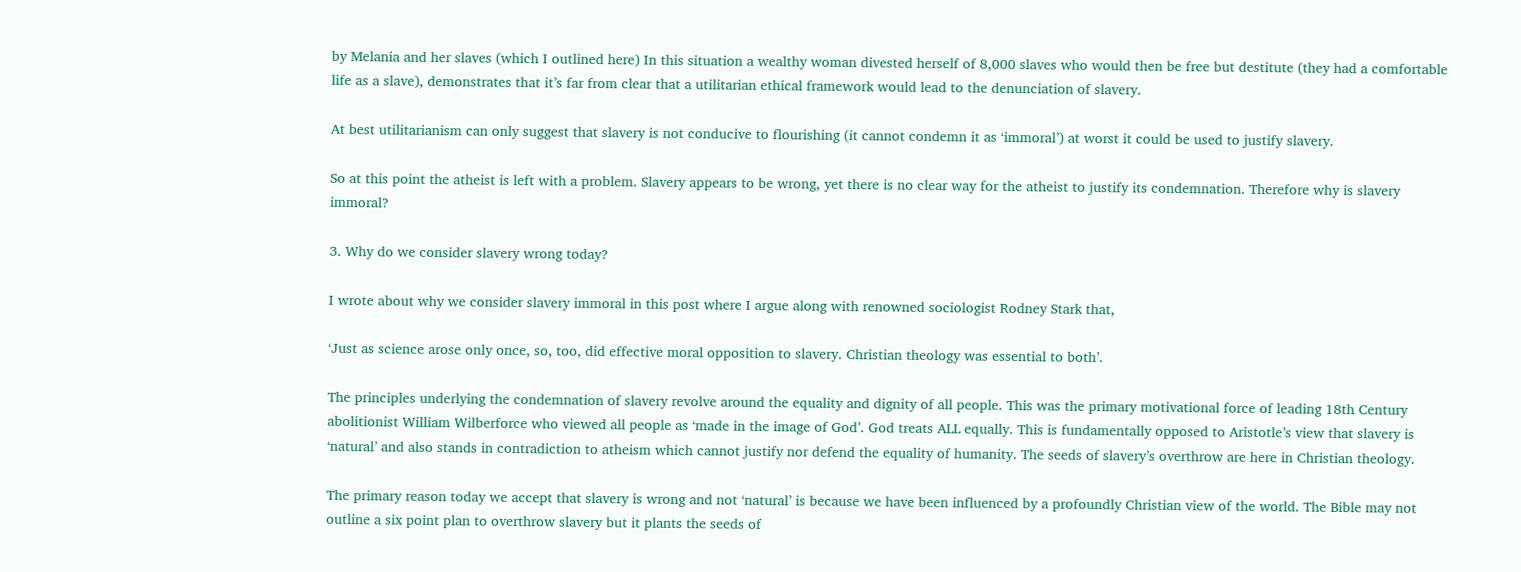by Melania and her slaves (which I outlined here) In this situation a wealthy woman divested herself of 8,000 slaves who would then be free but destitute (they had a comfortable life as a slave), demonstrates that it’s far from clear that a utilitarian ethical framework would lead to the denunciation of slavery.

At best utilitarianism can only suggest that slavery is not conducive to flourishing (it cannot condemn it as ‘immoral’) at worst it could be used to justify slavery.

So at this point the atheist is left with a problem. Slavery appears to be wrong, yet there is no clear way for the atheist to justify its condemnation. Therefore why is slavery immoral?

3. Why do we consider slavery wrong today?

I wrote about why we consider slavery immoral in this post where I argue along with renowned sociologist Rodney Stark that,

‘Just as science arose only once, so, too, did effective moral opposition to slavery. Christian theology was essential to both’.

The principles underlying the condemnation of slavery revolve around the equality and dignity of all people. This was the primary motivational force of leading 18th Century abolitionist William Wilberforce who viewed all people as ‘made in the image of God’. God treats ALL equally. This is fundamentally opposed to Aristotle’s view that slavery is ‘natural’ and also stands in contradiction to atheism which cannot justify nor defend the equality of humanity. The seeds of slavery’s overthrow are here in Christian theology.

The primary reason today we accept that slavery is wrong and not ‘natural’ is because we have been influenced by a profoundly Christian view of the world. The Bible may not outline a six point plan to overthrow slavery but it plants the seeds of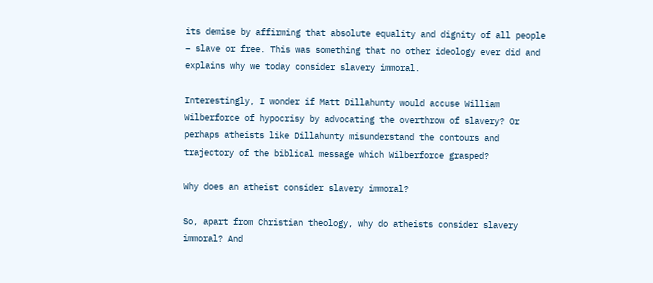its demise by affirming that absolute equality and dignity of all people – slave or free. This was something that no other ideology ever did and explains why we today consider slavery immoral.

Interestingly, I wonder if Matt Dillahunty would accuse William Wilberforce of hypocrisy by advocating the overthrow of slavery? Or perhaps atheists like Dillahunty misunderstand the contours and trajectory of the biblical message which Wilberforce grasped?

Why does an atheist consider slavery immoral?

So, apart from Christian theology, why do atheists consider slavery immoral? And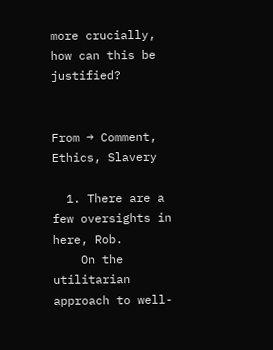more crucially, how can this be justified?


From → Comment, Ethics, Slavery

  1. There are a few oversights in here, Rob.
    On the utilitarian approach to well-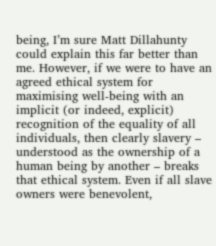being, I’m sure Matt Dillahunty could explain this far better than me. However, if we were to have an agreed ethical system for maximising well-being with an implicit (or indeed, explicit) recognition of the equality of all individuals, then clearly slavery – understood as the ownership of a human being by another – breaks that ethical system. Even if all slave owners were benevolent,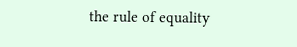the rule of equality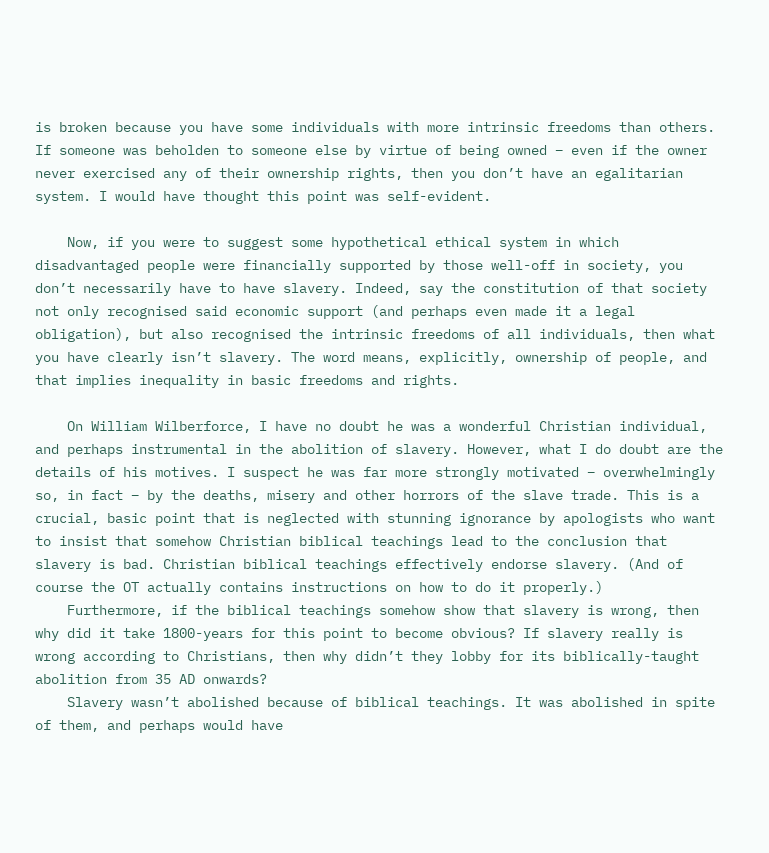is broken because you have some individuals with more intrinsic freedoms than others. If someone was beholden to someone else by virtue of being owned – even if the owner never exercised any of their ownership rights, then you don’t have an egalitarian system. I would have thought this point was self-evident.

    Now, if you were to suggest some hypothetical ethical system in which disadvantaged people were financially supported by those well-off in society, you don’t necessarily have to have slavery. Indeed, say the constitution of that society not only recognised said economic support (and perhaps even made it a legal obligation), but also recognised the intrinsic freedoms of all individuals, then what you have clearly isn’t slavery. The word means, explicitly, ownership of people, and that implies inequality in basic freedoms and rights.

    On William Wilberforce, I have no doubt he was a wonderful Christian individual, and perhaps instrumental in the abolition of slavery. However, what I do doubt are the details of his motives. I suspect he was far more strongly motivated – overwhelmingly so, in fact – by the deaths, misery and other horrors of the slave trade. This is a crucial, basic point that is neglected with stunning ignorance by apologists who want to insist that somehow Christian biblical teachings lead to the conclusion that slavery is bad. Christian biblical teachings effectively endorse slavery. (And of course the OT actually contains instructions on how to do it properly.)
    Furthermore, if the biblical teachings somehow show that slavery is wrong, then why did it take 1800-years for this point to become obvious? If slavery really is wrong according to Christians, then why didn’t they lobby for its biblically-taught abolition from 35 AD onwards?
    Slavery wasn’t abolished because of biblical teachings. It was abolished in spite of them, and perhaps would have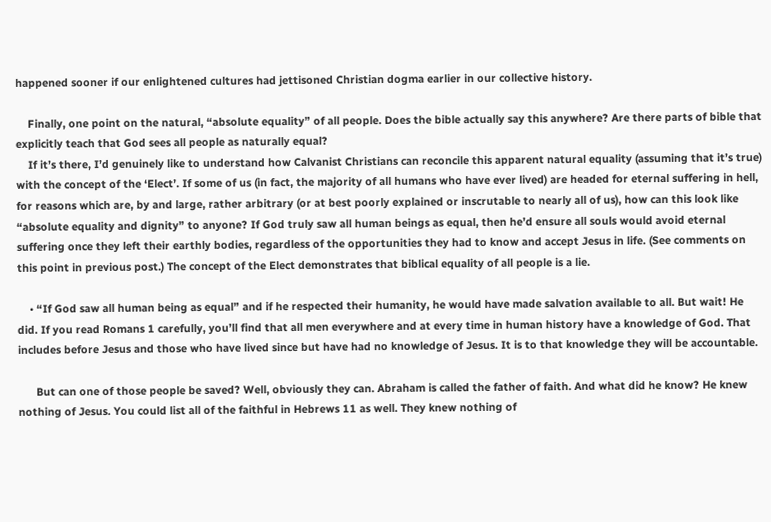happened sooner if our enlightened cultures had jettisoned Christian dogma earlier in our collective history.

    Finally, one point on the natural, “absolute equality” of all people. Does the bible actually say this anywhere? Are there parts of bible that explicitly teach that God sees all people as naturally equal?
    If it’s there, I’d genuinely like to understand how Calvanist Christians can reconcile this apparent natural equality (assuming that it’s true) with the concept of the ‘Elect’. If some of us (in fact, the majority of all humans who have ever lived) are headed for eternal suffering in hell, for reasons which are, by and large, rather arbitrary (or at best poorly explained or inscrutable to nearly all of us), how can this look like “absolute equality and dignity” to anyone? If God truly saw all human beings as equal, then he’d ensure all souls would avoid eternal suffering once they left their earthly bodies, regardless of the opportunities they had to know and accept Jesus in life. (See comments on this point in previous post.) The concept of the Elect demonstrates that biblical equality of all people is a lie.

    • “If God saw all human being as equal” and if he respected their humanity, he would have made salvation available to all. But wait! He did. If you read Romans 1 carefully, you’ll find that all men everywhere and at every time in human history have a knowledge of God. That includes before Jesus and those who have lived since but have had no knowledge of Jesus. It is to that knowledge they will be accountable.

      But can one of those people be saved? Well, obviously they can. Abraham is called the father of faith. And what did he know? He knew nothing of Jesus. You could list all of the faithful in Hebrews 11 as well. They knew nothing of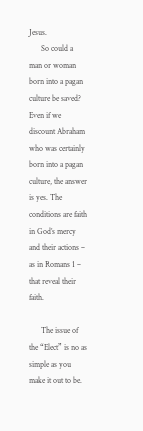Jesus.
      So could a man or woman born into a pagan culture be saved? Even if we discount Abraham who was certainly born into a pagan culture, the answer is yes. The conditions are faith in God’s mercy and their actions – as in Romans 1 – that reveal their faith.

      The issue of the “Elect” is no as simple as you make it out to be.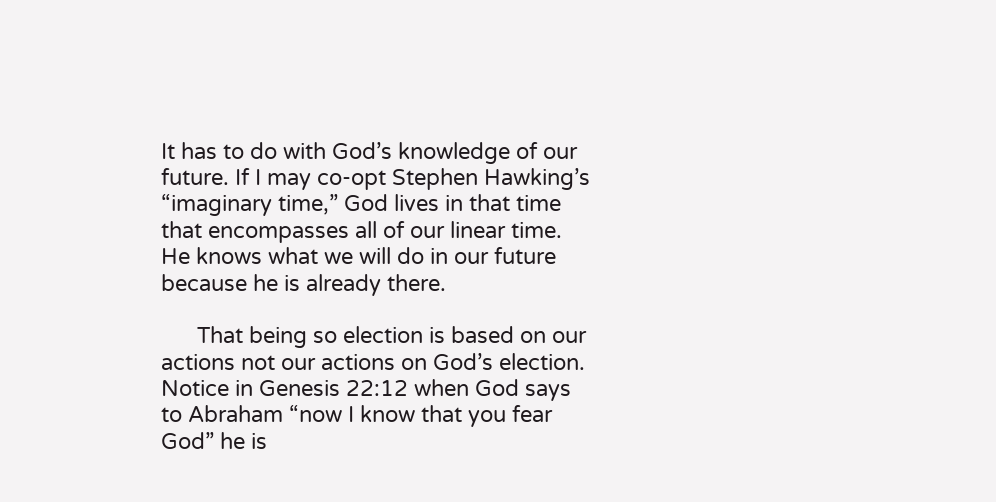It has to do with God’s knowledge of our future. If I may co-opt Stephen Hawking’s “imaginary time,” God lives in that time that encompasses all of our linear time. He knows what we will do in our future because he is already there.

      That being so election is based on our actions not our actions on God’s election. Notice in Genesis 22:12 when God says to Abraham “now I know that you fear God” he is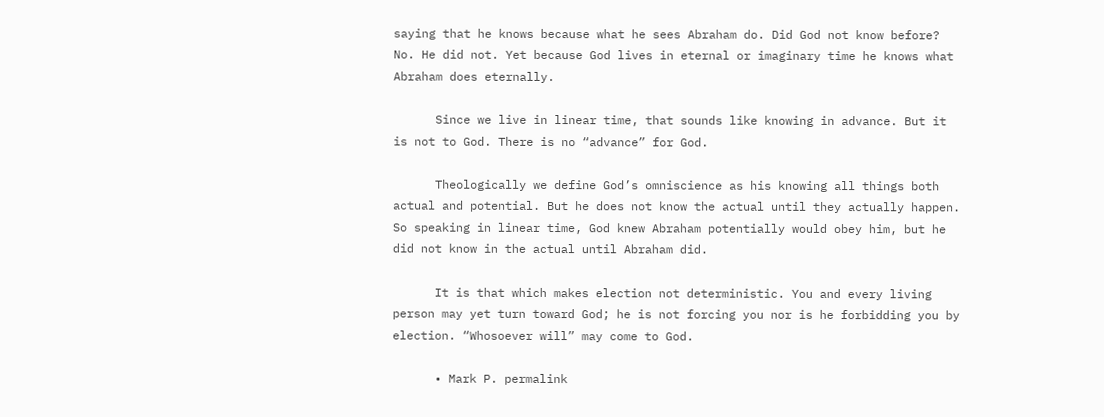saying that he knows because what he sees Abraham do. Did God not know before? No. He did not. Yet because God lives in eternal or imaginary time he knows what Abraham does eternally.

      Since we live in linear time, that sounds like knowing in advance. But it is not to God. There is no “advance” for God.

      Theologically we define God’s omniscience as his knowing all things both actual and potential. But he does not know the actual until they actually happen. So speaking in linear time, God knew Abraham potentially would obey him, but he did not know in the actual until Abraham did.

      It is that which makes election not deterministic. You and every living person may yet turn toward God; he is not forcing you nor is he forbidding you by election. “Whosoever will” may come to God.

      • Mark P. permalink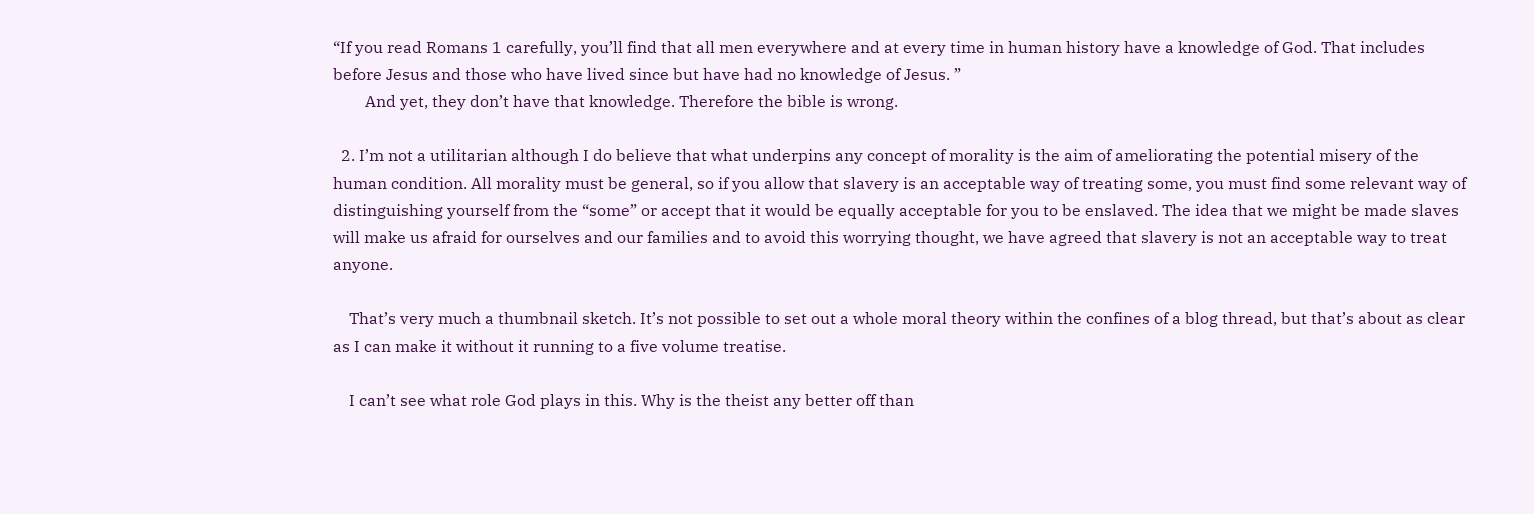“If you read Romans 1 carefully, you’ll find that all men everywhere and at every time in human history have a knowledge of God. That includes before Jesus and those who have lived since but have had no knowledge of Jesus. ”
        And yet, they don’t have that knowledge. Therefore the bible is wrong.

  2. I’m not a utilitarian although I do believe that what underpins any concept of morality is the aim of ameliorating the potential misery of the human condition. All morality must be general, so if you allow that slavery is an acceptable way of treating some, you must find some relevant way of distinguishing yourself from the “some” or accept that it would be equally acceptable for you to be enslaved. The idea that we might be made slaves will make us afraid for ourselves and our families and to avoid this worrying thought, we have agreed that slavery is not an acceptable way to treat anyone.

    That’s very much a thumbnail sketch. It’s not possible to set out a whole moral theory within the confines of a blog thread, but that’s about as clear as I can make it without it running to a five volume treatise.

    I can’t see what role God plays in this. Why is the theist any better off than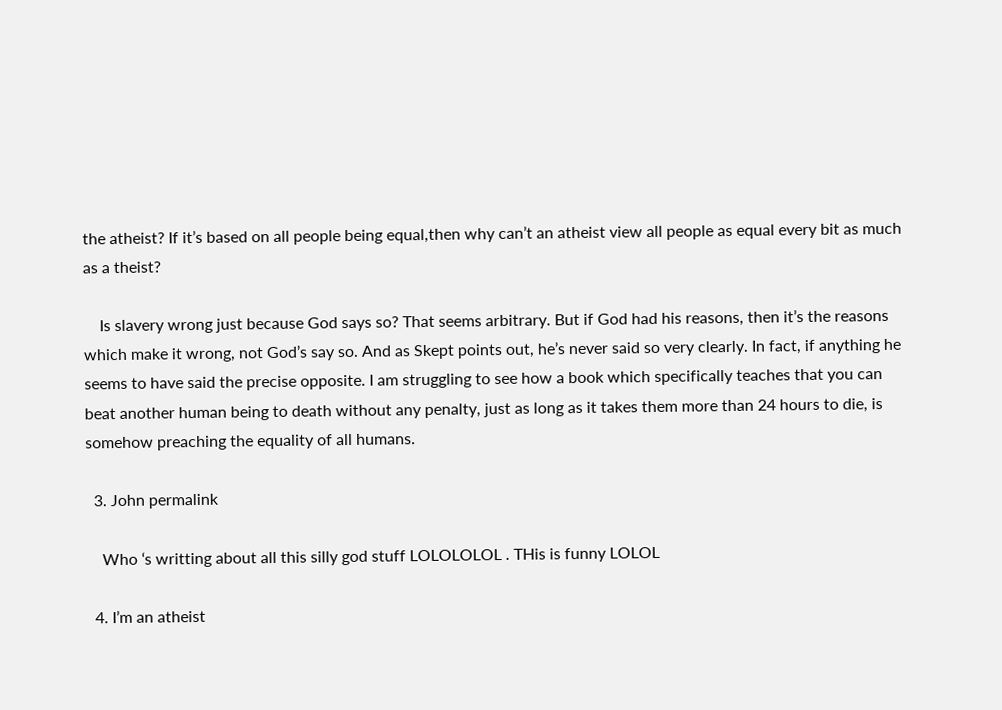the atheist? If it’s based on all people being equal,then why can’t an atheist view all people as equal every bit as much as a theist?

    Is slavery wrong just because God says so? That seems arbitrary. But if God had his reasons, then it’s the reasons which make it wrong, not God’s say so. And as Skept points out, he’s never said so very clearly. In fact, if anything he seems to have said the precise opposite. I am struggling to see how a book which specifically teaches that you can beat another human being to death without any penalty, just as long as it takes them more than 24 hours to die, is somehow preaching the equality of all humans.

  3. John permalink

    Who ‘s writting about all this silly god stuff LOLOLOLOL . THis is funny LOLOL

  4. I’m an atheist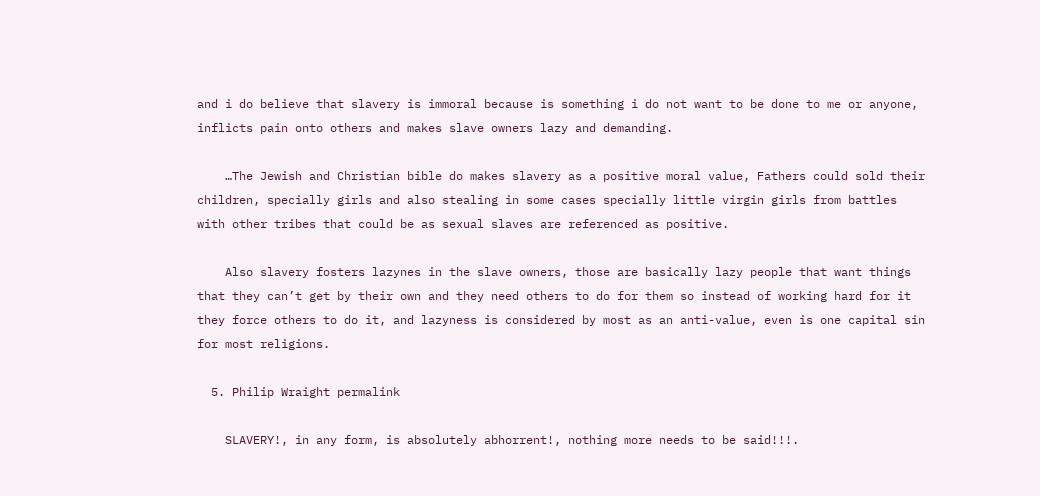and i do believe that slavery is immoral because is something i do not want to be done to me or anyone, inflicts pain onto others and makes slave owners lazy and demanding.

    …The Jewish and Christian bible do makes slavery as a positive moral value, Fathers could sold their children, specially girls and also stealing in some cases specially little virgin girls from battles with other tribes that could be as sexual slaves are referenced as positive.

    Also slavery fosters lazynes in the slave owners, those are basically lazy people that want things that they can’t get by their own and they need others to do for them so instead of working hard for it they force others to do it, and lazyness is considered by most as an anti-value, even is one capital sin for most religions.

  5. Philip Wraight permalink

    SLAVERY!, in any form, is absolutely abhorrent!, nothing more needs to be said!!!.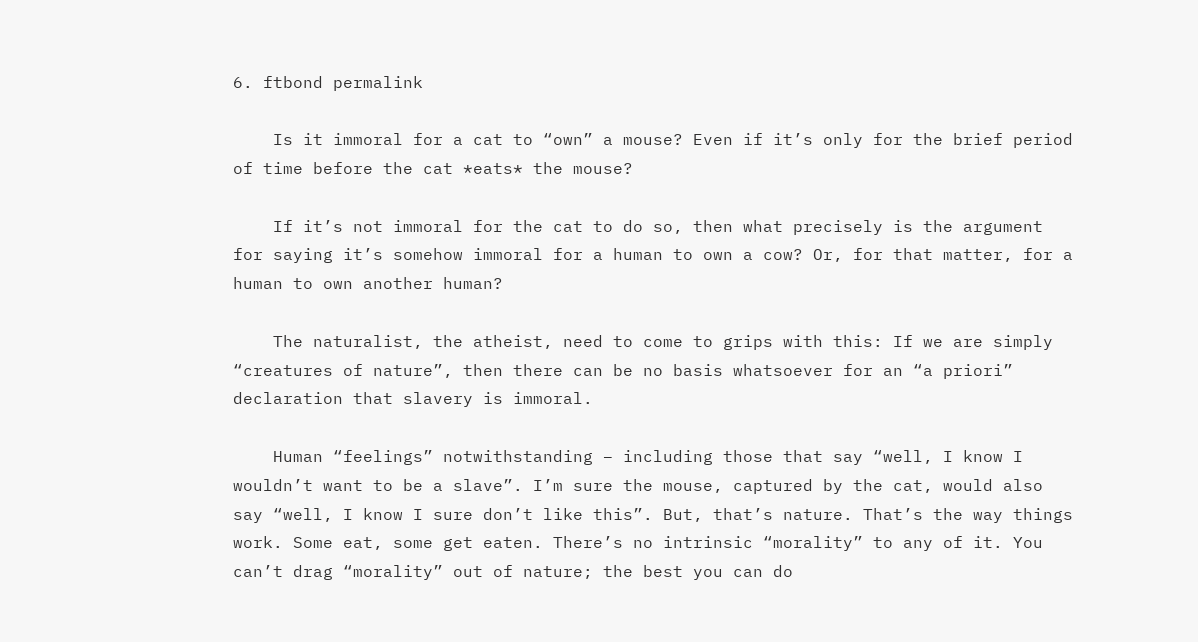6. ftbond permalink

    Is it immoral for a cat to “own” a mouse? Even if it’s only for the brief period of time before the cat *eats* the mouse?

    If it’s not immoral for the cat to do so, then what precisely is the argument for saying it’s somehow immoral for a human to own a cow? Or, for that matter, for a human to own another human?

    The naturalist, the atheist, need to come to grips with this: If we are simply “creatures of nature”, then there can be no basis whatsoever for an “a priori” declaration that slavery is immoral.

    Human “feelings” notwithstanding – including those that say “well, I know I wouldn’t want to be a slave”. I’m sure the mouse, captured by the cat, would also say “well, I know I sure don’t like this”. But, that’s nature. That’s the way things work. Some eat, some get eaten. There’s no intrinsic “morality” to any of it. You can’t drag “morality” out of nature; the best you can do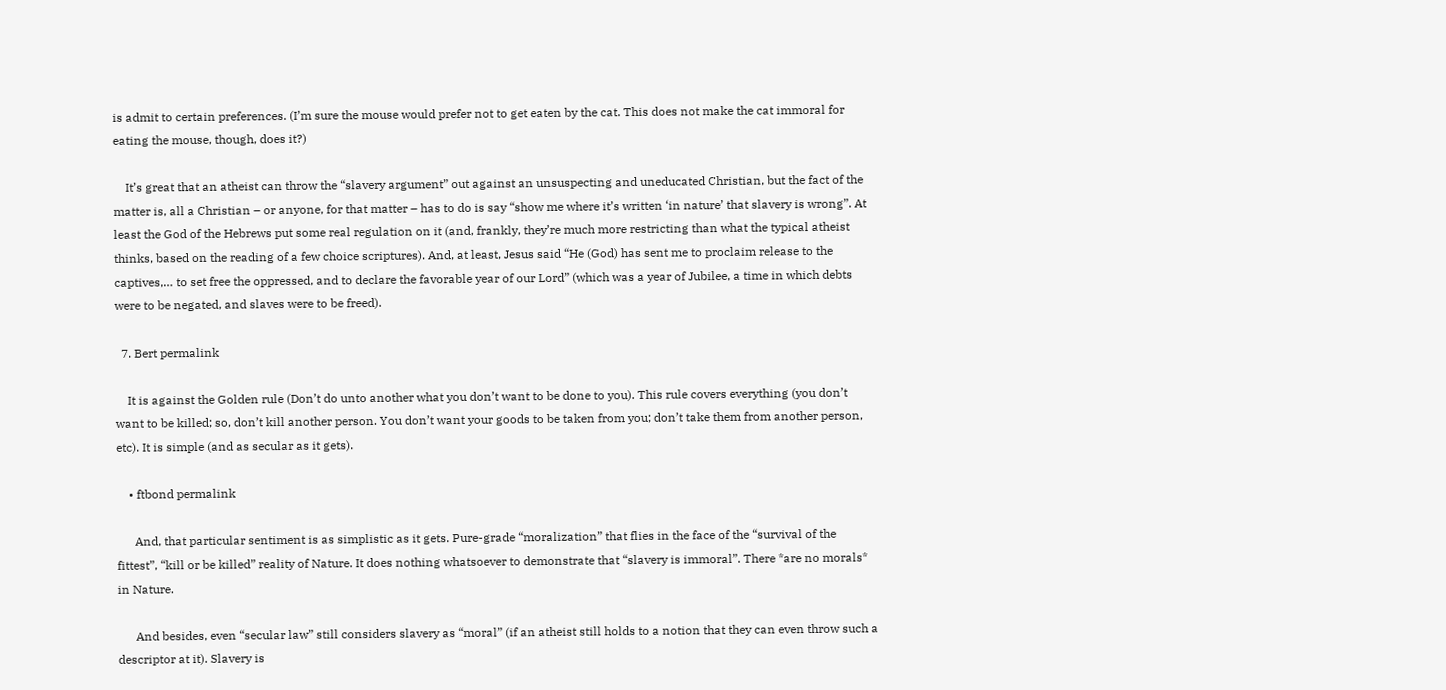is admit to certain preferences. (I’m sure the mouse would prefer not to get eaten by the cat. This does not make the cat immoral for eating the mouse, though, does it?)

    It’s great that an atheist can throw the “slavery argument” out against an unsuspecting and uneducated Christian, but the fact of the matter is, all a Christian – or anyone, for that matter – has to do is say “show me where it’s written ‘in nature’ that slavery is wrong”. At least the God of the Hebrews put some real regulation on it (and, frankly, they’re much more restricting than what the typical atheist thinks, based on the reading of a few choice scriptures). And, at least, Jesus said “He (God) has sent me to proclaim release to the captives,… to set free the oppressed, and to declare the favorable year of our Lord” (which was a year of Jubilee, a time in which debts were to be negated, and slaves were to be freed).

  7. Bert permalink

    It is against the Golden rule (Don’t do unto another what you don’t want to be done to you). This rule covers everything (you don’t want to be killed; so, don’t kill another person. You don’t want your goods to be taken from you; don’t take them from another person, etc). It is simple (and as secular as it gets).

    • ftbond permalink

      And, that particular sentiment is as simplistic as it gets. Pure-grade “moralization” that flies in the face of the “survival of the fittest”, “kill or be killed” reality of Nature. It does nothing whatsoever to demonstrate that “slavery is immoral”. There *are no morals* in Nature.

      And besides, even “secular law” still considers slavery as “moral” (if an atheist still holds to a notion that they can even throw such a descriptor at it). Slavery is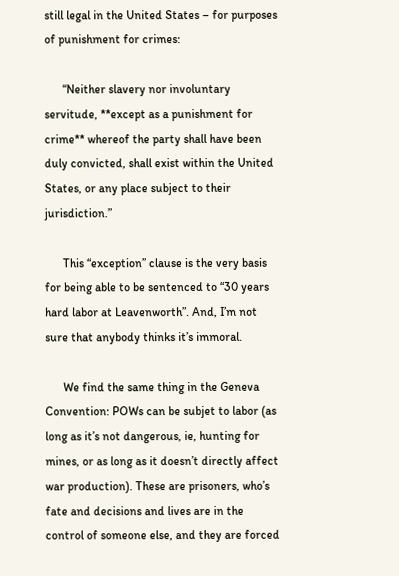still legal in the United States – for purposes of punishment for crimes:

      “Neither slavery nor involuntary servitude, **except as a punishment for crime** whereof the party shall have been duly convicted, shall exist within the United States, or any place subject to their jurisdiction.”

      This “exception” clause is the very basis for being able to be sentenced to “30 years hard labor at Leavenworth”. And, I’m not sure that anybody thinks it’s immoral.

      We find the same thing in the Geneva Convention: POWs can be subjet to labor (as long as it’s not dangerous, ie, hunting for mines, or as long as it doesn’t directly affect war production). These are prisoners, who’s fate and decisions and lives are in the control of someone else, and they are forced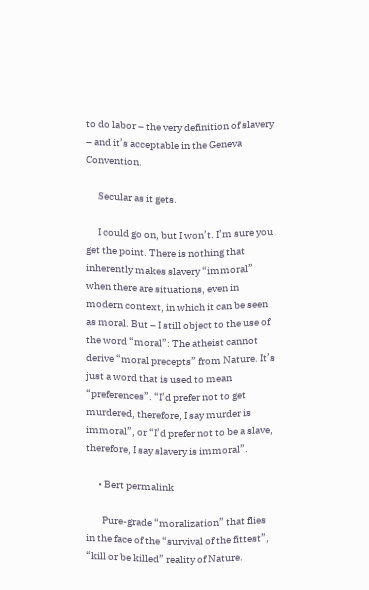to do labor – the very definition of slavery – and it’s acceptable in the Geneva Convention.

      Secular as it gets.

      I could go on, but I won’t. I’m sure you get the point. There is nothing that inherently makes slavery “immoral” when there are situations, even in modern context, in which it can be seen as moral. But – I still object to the use of the word “moral”: The atheist cannot derive “moral precepts” from Nature. It’s just a word that is used to mean “preferences”. “I’d prefer not to get murdered, therefore, I say murder is immoral”, or “I’d prefer not to be a slave, therefore, I say slavery is immoral”.

      • Bert permalink

        Pure-grade “moralization” that flies in the face of the “survival of the fittest”, “kill or be killed” reality of Nature.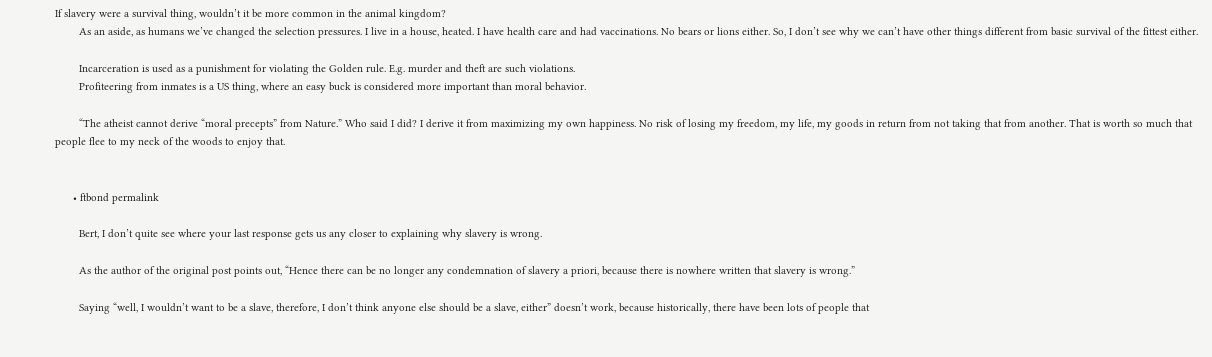If slavery were a survival thing, wouldn’t it be more common in the animal kingdom?
        As an aside, as humans we’ve changed the selection pressures. I live in a house, heated. I have health care and had vaccinations. No bears or lions either. So, I don’t see why we can’t have other things different from basic survival of the fittest either.

        Incarceration is used as a punishment for violating the Golden rule. E.g. murder and theft are such violations.
        Profiteering from inmates is a US thing, where an easy buck is considered more important than moral behavior.

        “The atheist cannot derive “moral precepts” from Nature.” Who said I did? I derive it from maximizing my own happiness. No risk of losing my freedom, my life, my goods in return from not taking that from another. That is worth so much that people flee to my neck of the woods to enjoy that.


      • ftbond permalink

        Bert, I don’t quite see where your last response gets us any closer to explaining why slavery is wrong.

        As the author of the original post points out, “Hence there can be no longer any condemnation of slavery a priori, because there is nowhere written that slavery is wrong.”

        Saying “well, I wouldn’t want to be a slave, therefore, I don’t think anyone else should be a slave, either” doesn’t work, because historically, there have been lots of people that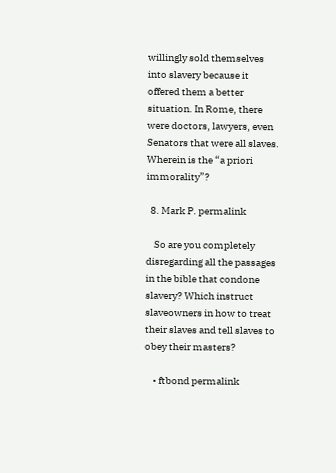willingly sold themselves into slavery because it offered them a better situation. In Rome, there were doctors, lawyers, even Senators that were all slaves. Wherein is the “a priori immorality”?

  8. Mark P. permalink

    So are you completely disregarding all the passages in the bible that condone slavery? Which instruct slaveowners in how to treat their slaves and tell slaves to obey their masters?

    • ftbond permalink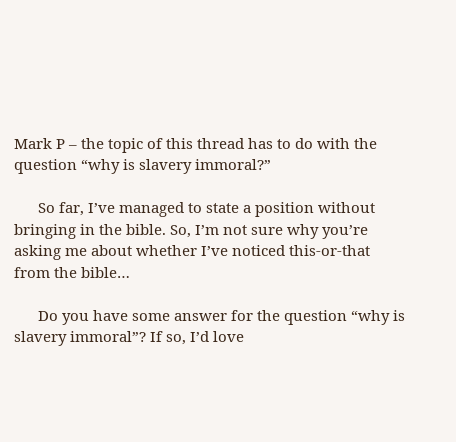Mark P – the topic of this thread has to do with the question “why is slavery immoral?”

      So far, I’ve managed to state a position without bringing in the bible. So, I’m not sure why you’re asking me about whether I’ve noticed this-or-that from the bible…

      Do you have some answer for the question “why is slavery immoral”? If so, I’d love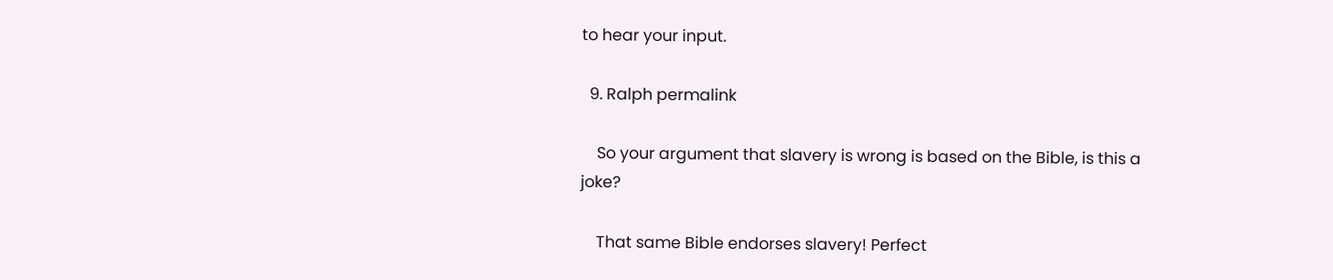to hear your input.

  9. Ralph permalink

    So your argument that slavery is wrong is based on the Bible, is this a joke?

    That same Bible endorses slavery! Perfect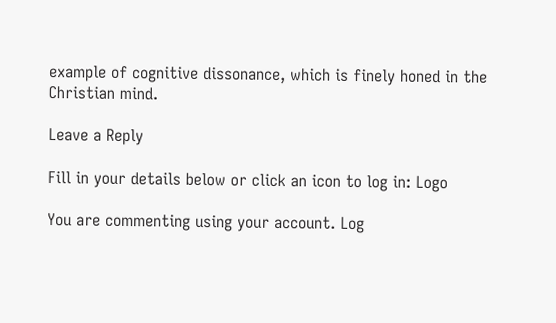example of cognitive dissonance, which is finely honed in the Christian mind.

Leave a Reply

Fill in your details below or click an icon to log in: Logo

You are commenting using your account. Log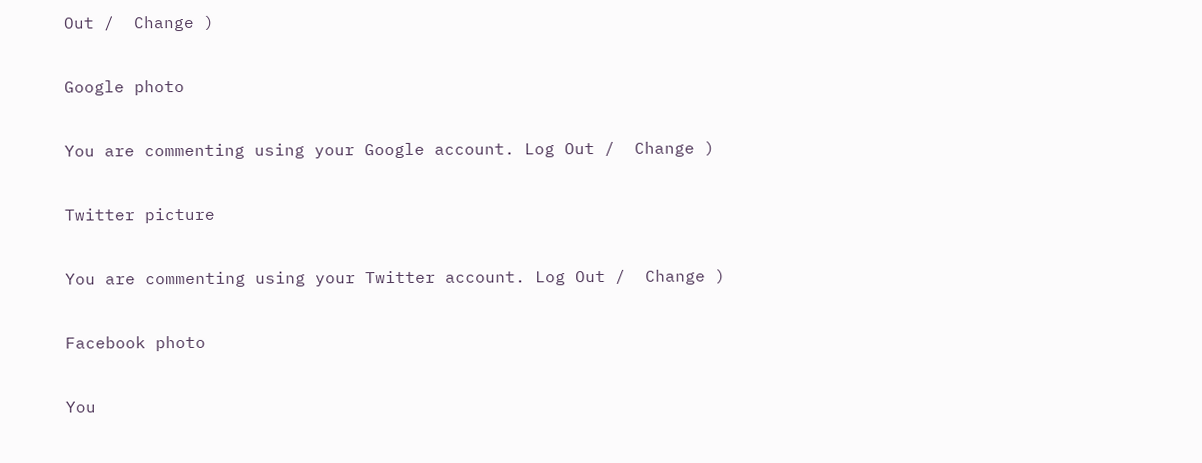Out /  Change )

Google photo

You are commenting using your Google account. Log Out /  Change )

Twitter picture

You are commenting using your Twitter account. Log Out /  Change )

Facebook photo

You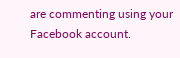are commenting using your Facebook account.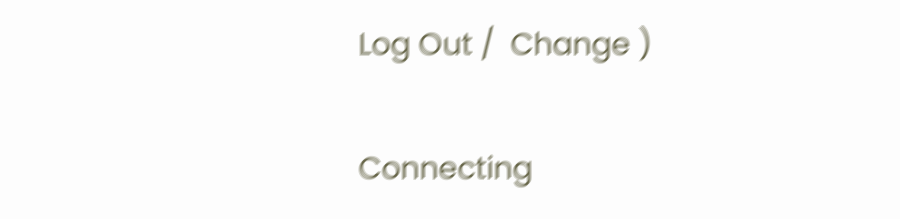Log Out /  Change )

Connecting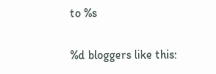to %s

%d bloggers like this: